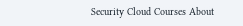Security Cloud Courses About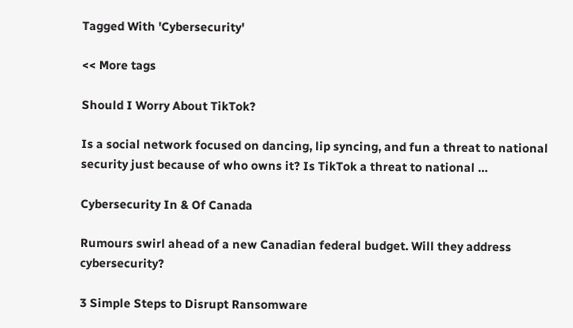Tagged With 'Cybersecurity'

<< More tags

Should I Worry About TikTok?

Is a social network focused on dancing, lip syncing, and fun a threat to national security just because of who owns it? Is TikTok a threat to national …

Cybersecurity In & Of Canada

Rumours swirl ahead of a new Canadian federal budget. Will they address cybersecurity?

3 Simple Steps to Disrupt Ransomware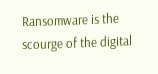Ransomware is the scourge of the digital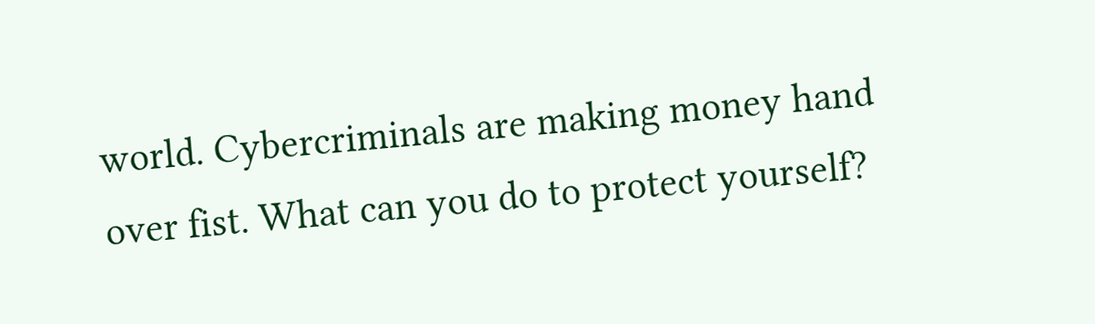world. Cybercriminals are making money hand over fist. What can you do to protect yourself?